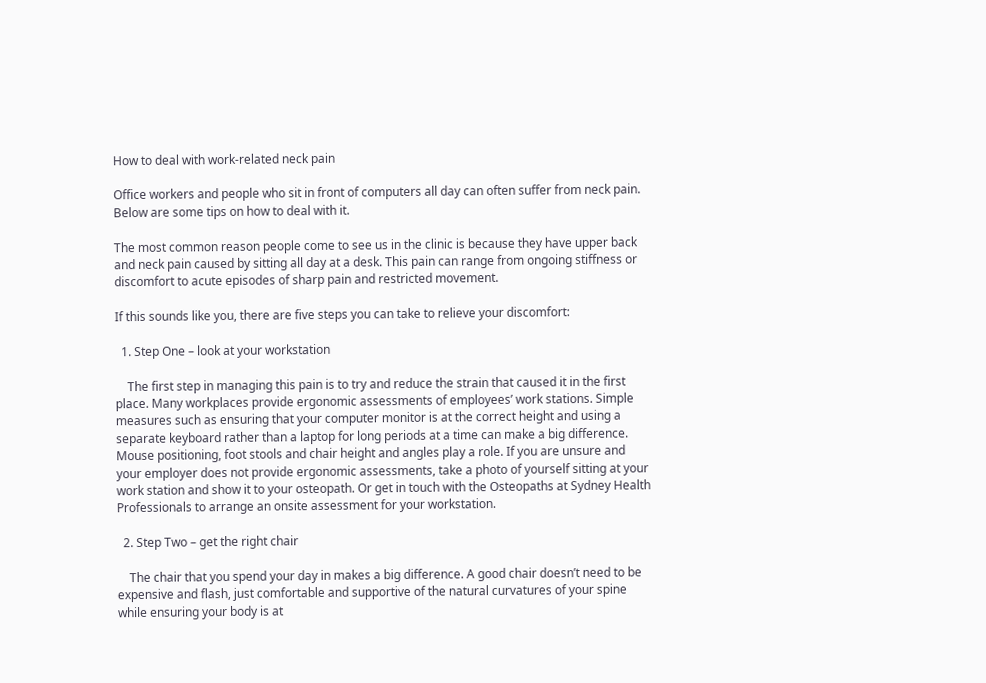How to deal with work-related neck pain

Office workers and people who sit in front of computers all day can often suffer from neck pain. Below are some tips on how to deal with it.

The most common reason people come to see us in the clinic is because they have upper back and neck pain caused by sitting all day at a desk. This pain can range from ongoing stiffness or discomfort to acute episodes of sharp pain and restricted movement.

If this sounds like you, there are five steps you can take to relieve your discomfort:

  1. Step One – look at your workstation

    The first step in managing this pain is to try and reduce the strain that caused it in the first place. Many workplaces provide ergonomic assessments of employees’ work stations. Simple measures such as ensuring that your computer monitor is at the correct height and using a separate keyboard rather than a laptop for long periods at a time can make a big difference. Mouse positioning, foot stools and chair height and angles play a role. If you are unsure and your employer does not provide ergonomic assessments, take a photo of yourself sitting at your work station and show it to your osteopath. Or get in touch with the Osteopaths at Sydney Health Professionals to arrange an onsite assessment for your workstation.

  2. Step Two – get the right chair

    The chair that you spend your day in makes a big difference. A good chair doesn’t need to be expensive and flash, just comfortable and supportive of the natural curvatures of your spine while ensuring your body is at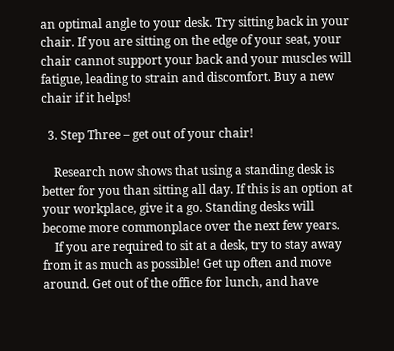an optimal angle to your desk. Try sitting back in your chair. If you are sitting on the edge of your seat, your chair cannot support your back and your muscles will fatigue, leading to strain and discomfort. Buy a new chair if it helps!

  3. Step Three – get out of your chair!

    Research now shows that using a standing desk is better for you than sitting all day. If this is an option at your workplace, give it a go. Standing desks will become more commonplace over the next few years.
    If you are required to sit at a desk, try to stay away from it as much as possible! Get up often and move around. Get out of the office for lunch, and have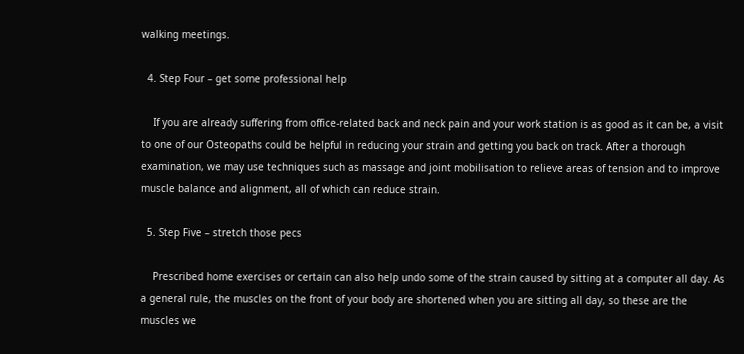walking meetings.

  4. Step Four – get some professional help

    If you are already suffering from office-related back and neck pain and your work station is as good as it can be, a visit to one of our Osteopaths could be helpful in reducing your strain and getting you back on track. After a thorough examination, we may use techniques such as massage and joint mobilisation to relieve areas of tension and to improve muscle balance and alignment, all of which can reduce strain.

  5. Step Five – stretch those pecs

    Prescribed home exercises or certain can also help undo some of the strain caused by sitting at a computer all day. As a general rule, the muscles on the front of your body are shortened when you are sitting all day, so these are the muscles we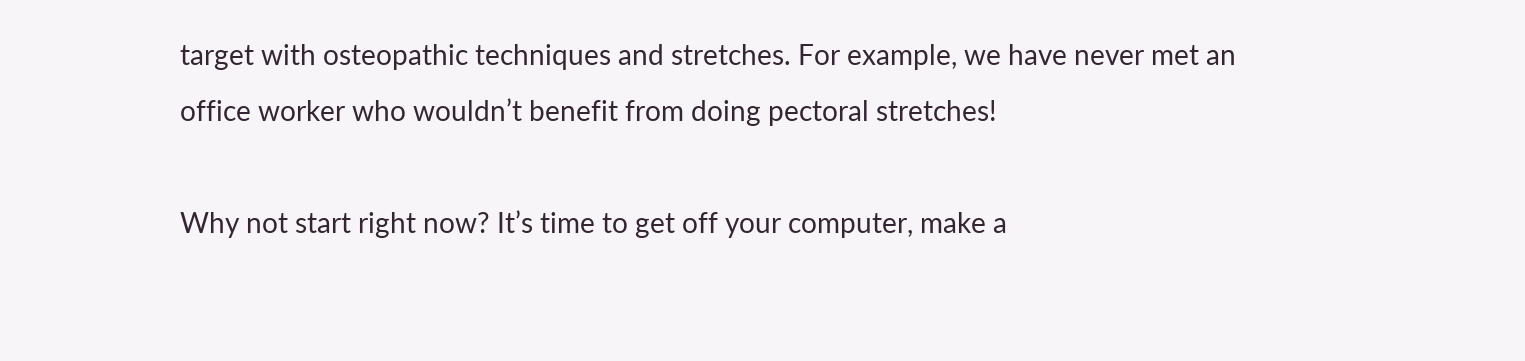target with osteopathic techniques and stretches. For example, we have never met an office worker who wouldn’t benefit from doing pectoral stretches!

Why not start right now? It’s time to get off your computer, make a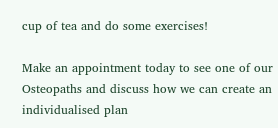cup of tea and do some exercises!

Make an appointment today to see one of our Osteopaths and discuss how we can create an individualised plan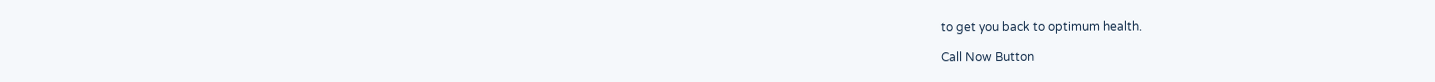to get you back to optimum health.

Call Now Button